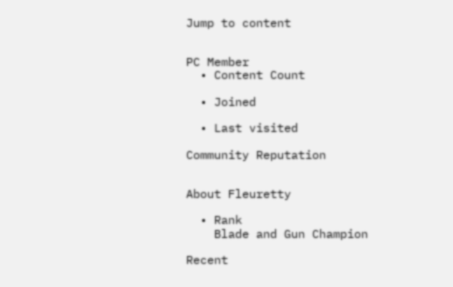Jump to content


PC Member
  • Content Count

  • Joined

  • Last visited

Community Reputation


About Fleuretty

  • Rank
    Blade and Gun Champion

Recent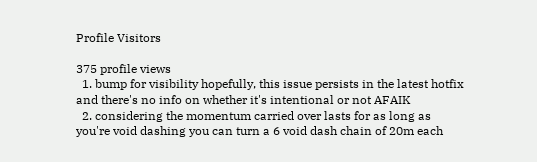Profile Visitors

375 profile views
  1. bump for visibility hopefully, this issue persists in the latest hotfix and there's no info on whether it's intentional or not AFAIK
  2. considering the momentum carried over lasts for as long as you're void dashing you can turn a 6 void dash chain of 20m each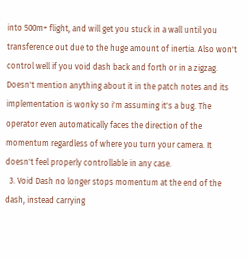into 500m+ flight, and will get you stuck in a wall until you transference out due to the huge amount of inertia. Also won't control well if you void dash back and forth or in a zigzag. Doesn't mention anything about it in the patch notes and its implementation is wonky so i'm assuming it's a bug. The operator even automatically faces the direction of the momentum regardless of where you turn your camera. It doesn't feel properly controllable in any case.
  3. Void Dash no longer stops momentum at the end of the dash, instead carrying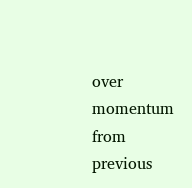over momentum from previous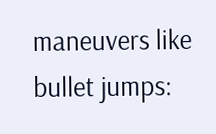maneuvers like bullet jumps: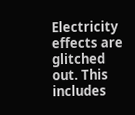Electricity effects are glitched out. This includes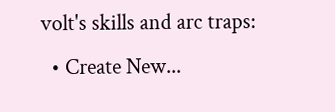volt's skills and arc traps:
  • Create New...